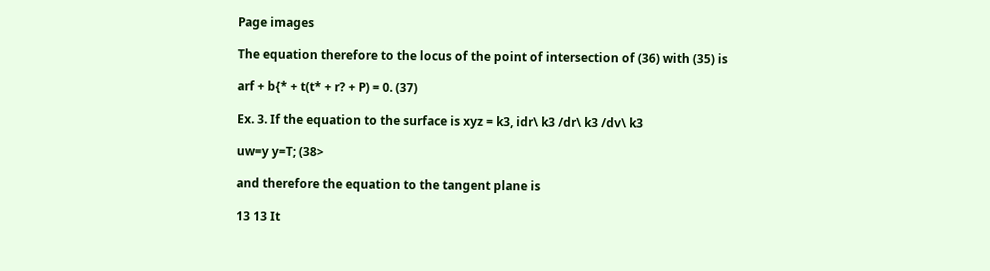Page images

The equation therefore to the locus of the point of intersection of (36) with (35) is

arf + b{* + t(t* + r? + P) = 0. (37)

Ex. 3. If the equation to the surface is xyz = k3, idr\ k3 /dr\ k3 /dv\ k3

uw=y y=T; (38>

and therefore the equation to the tangent plane is

13 13 It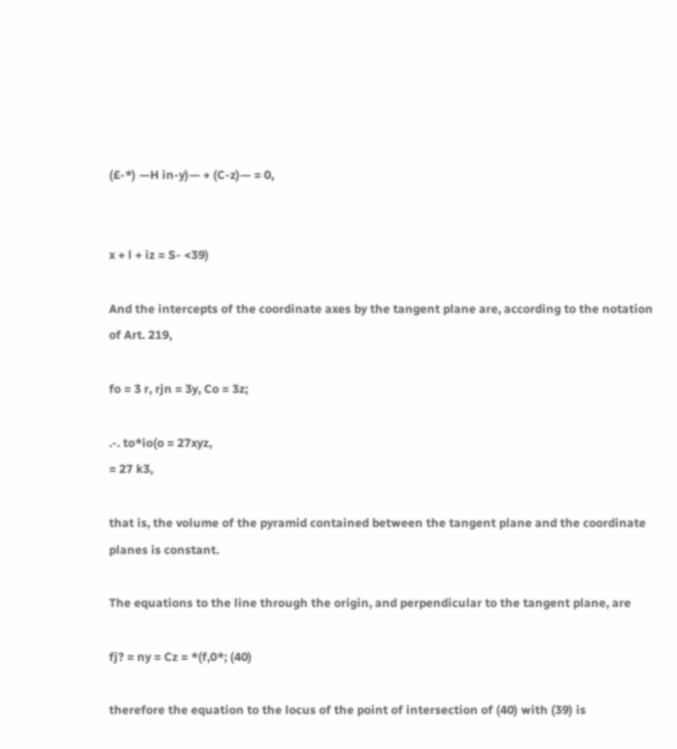(£-*) —H in-y)— + (C-z)— = 0,


x + l + iz = S- <39)

And the intercepts of the coordinate axes by the tangent plane are, according to the notation of Art. 219,

fo = 3 r, rjn = 3y, Co = 3z;

.-. to*io(o = 27xyz,
= 27 k3,

that is, the volume of the pyramid contained between the tangent plane and the coordinate planes is constant.

The equations to the line through the origin, and perpendicular to the tangent plane, are

fj? = ny = Cz = *(f,0*; (40)

therefore the equation to the locus of the point of intersection of (40) with (39) is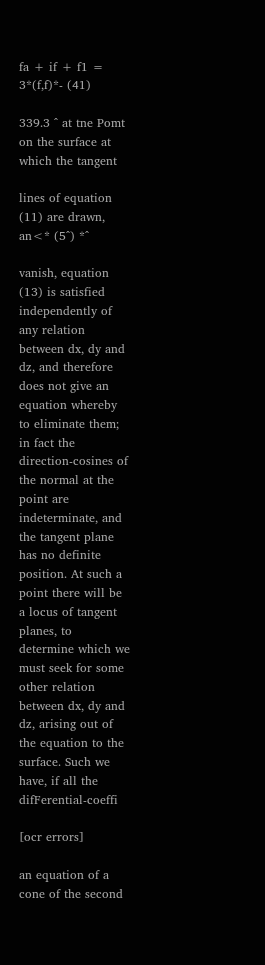fa + if + f1 = 3*(f,f)*- (41)

339.3 ^ at tne Pomt on the surface at which the tangent

lines of equation (11) are drawn, an<* (5^) *^

vanish, equation (13) is satisfied independently of any relation between dx, dy and dz, and therefore does not give an equation whereby to eliminate them; in fact the direction-cosines of the normal at the point are indeterminate, and the tangent plane has no definite position. At such a point there will be a locus of tangent planes, to determine which we must seek for some other relation between dx, dy and dz, arising out of the equation to the surface. Such we have, if all the difFerential-coeffi

[ocr errors]

an equation of a cone of the second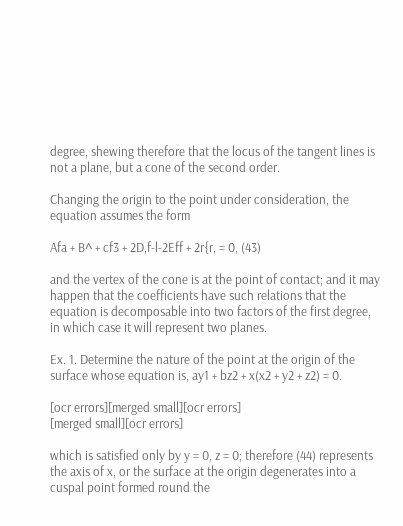degree, shewing therefore that the locus of the tangent lines is not a plane, but a cone of the second order.

Changing the origin to the point under consideration, the equation assumes the form

Afa + B^ + cf3 + 2D,f-l-2Eff + 2r{r, = 0, (43)

and the vertex of the cone is at the point of contact; and it may happen that the coefficients have such relations that the equation is decomposable into two factors of the first degree, in which case it will represent two planes.

Ex. 1. Determine the nature of the point at the origin of the surface whose equation is, ay1 + bz2 + x(x2 + y2 + z2) = 0.

[ocr errors][merged small][ocr errors]
[merged small][ocr errors]

which is satisfied only by y = 0, z = 0; therefore (44) represents the axis of x, or the surface at the origin degenerates into a cuspal point formed round the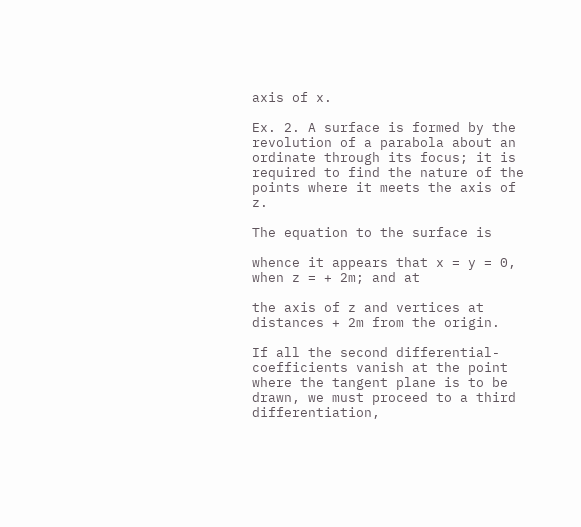axis of x.

Ex. 2. A surface is formed by the revolution of a parabola about an ordinate through its focus; it is required to find the nature of the points where it meets the axis of z.

The equation to the surface is

whence it appears that x = y = 0, when z = + 2m; and at

the axis of z and vertices at distances + 2m from the origin.

If all the second differential-coefficients vanish at the point where the tangent plane is to be drawn, we must proceed to a third differentiation,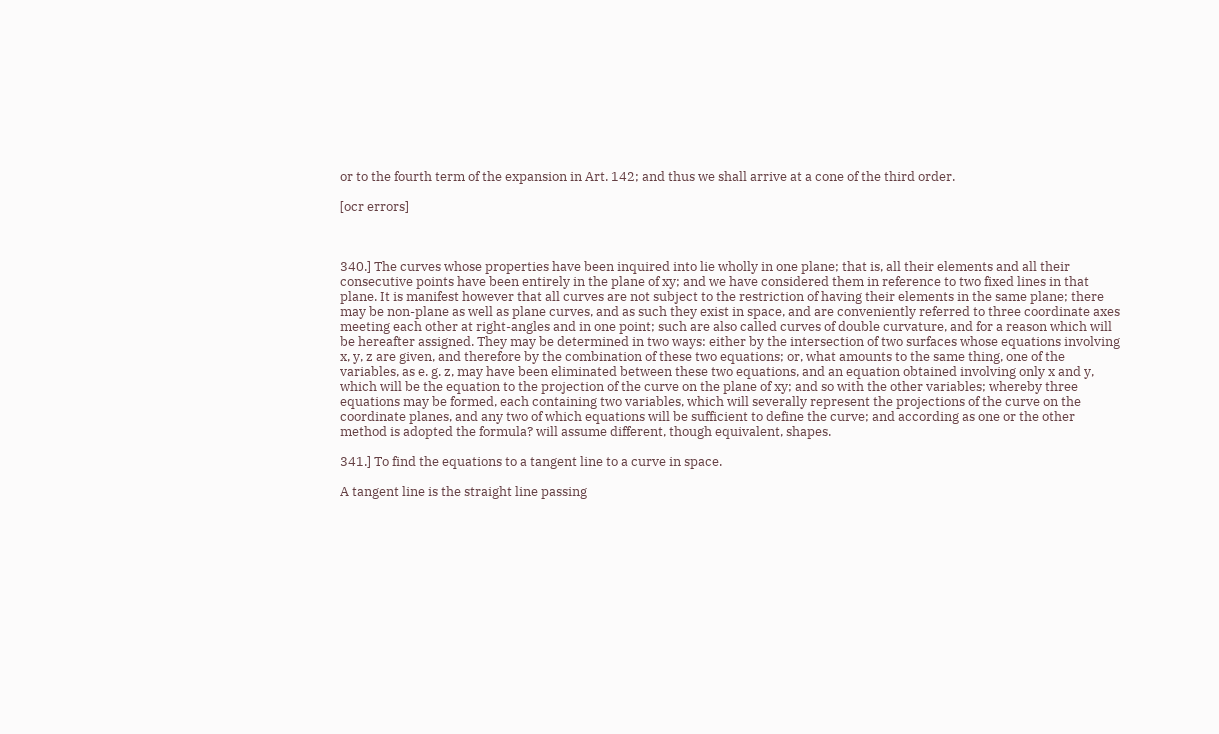or to the fourth term of the expansion in Art. 142; and thus we shall arrive at a cone of the third order.

[ocr errors]



340.] The curves whose properties have been inquired into lie wholly in one plane; that is, all their elements and all their consecutive points have been entirely in the plane of xy; and we have considered them in reference to two fixed lines in that plane. It is manifest however that all curves are not subject to the restriction of having their elements in the same plane; there may be non-plane as well as plane curves, and as such they exist in space, and are conveniently referred to three coordinate axes meeting each other at right-angles and in one point; such are also called curves of double curvature, and for a reason which will be hereafter assigned. They may be determined in two ways: either by the intersection of two surfaces whose equations involving x, y, z are given, and therefore by the combination of these two equations; or, what amounts to the same thing, one of the variables, as e. g. z, may have been eliminated between these two equations, and an equation obtained involving only x and y, which will be the equation to the projection of the curve on the plane of xy; and so with the other variables; whereby three equations may be formed, each containing two variables, which will severally represent the projections of the curve on the coordinate planes, and any two of which equations will be sufficient to define the curve; and according as one or the other method is adopted the formula? will assume different, though equivalent, shapes.

341.] To find the equations to a tangent line to a curve in space.

A tangent line is the straight line passing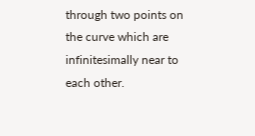through two points on the curve which are infinitesimally near to each other.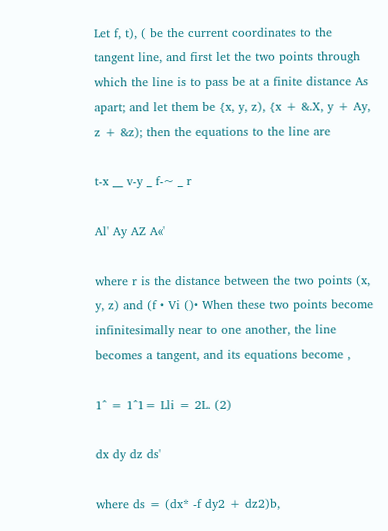Let f, t), ( be the current coordinates to the tangent line, and first let the two points through which the line is to pass be at a finite distance As apart; and let them be {x, y, z), {x + &.X, y + Ay, z + &z); then the equations to the line are

t-x __ v-y _ f-~ _ r

Al' Ay AZ A«'

where r is the distance between the two points (x, y, z) and (f • Vi ()• When these two points become infinitesimally near to one another, the line becomes a tangent, and its equations become ,

1^ = 1^1= Lli = 2L. (2)

dx dy dz ds'

where ds = (dx* -f dy2 + dz2)b,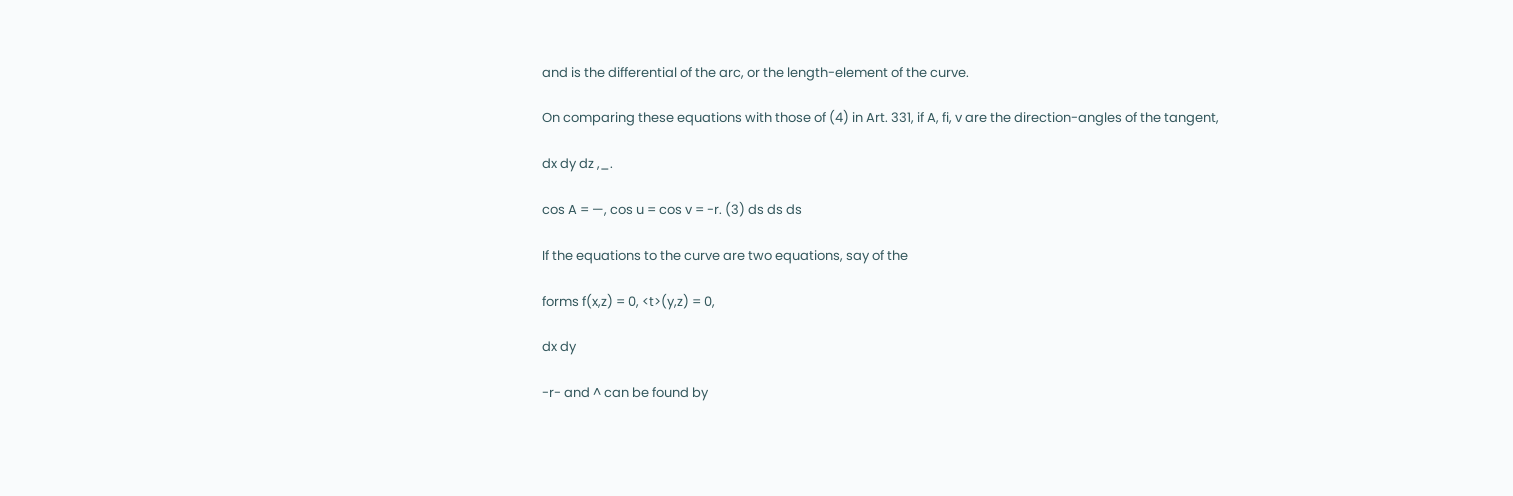and is the differential of the arc, or the length-element of the curve.

On comparing these equations with those of (4) in Art. 331, if A, fi, v are the direction-angles of the tangent,

dx dy dz ,_.

cos A = —, cos u = cos v = -r. (3) ds ds ds

If the equations to the curve are two equations, say of the

forms f(x,z) = 0, <t>(y,z) = 0,

dx dy

-r- and ^ can be found by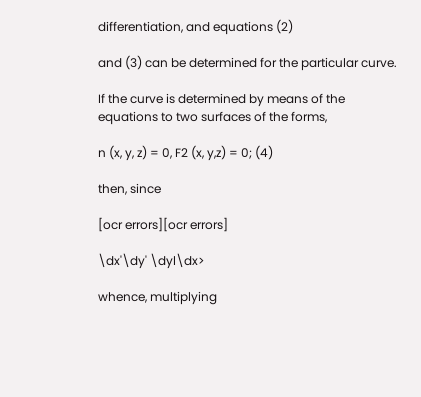differentiation, and equations (2)

and (3) can be determined for the particular curve.

If the curve is determined by means of the equations to two surfaces of the forms,

n (x, y, z) = 0, F2 (x, y,z) = 0; (4)

then, since

[ocr errors][ocr errors]

\dx'\dy' \dyl\dx>

whence, multiplying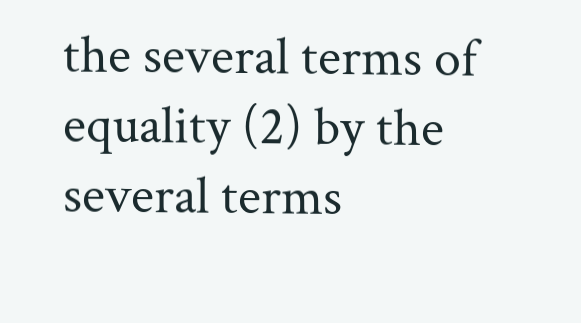the several terms of equality (2) by the several terms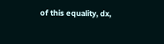of this equality, dx,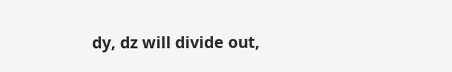dy, dz will divide out,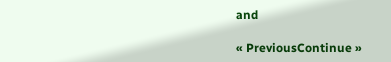and

« PreviousContinue »